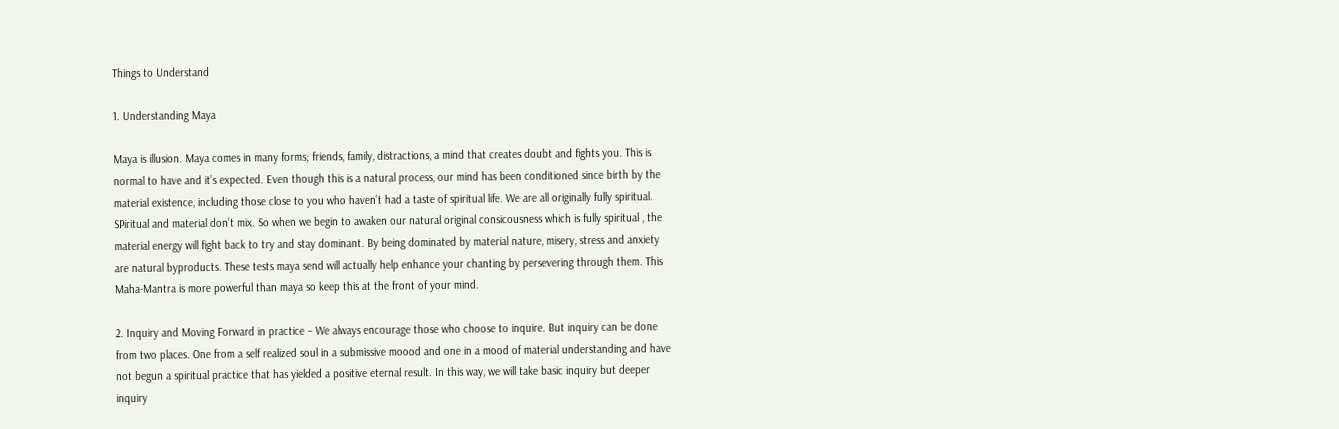Things to Understand

1. Understanding Maya

Maya is illusion. Maya comes in many forms; friends, family, distractions, a mind that creates doubt and fights you. This is normal to have and it’s expected. Even though this is a natural process, our mind has been conditioned since birth by the material existence, including those close to you who haven’t had a taste of spiritual life. We are all originally fully spiritual. SPiritual and material don’t mix. So when we begin to awaken our natural original consicousness which is fully spiritual , the material energy will fight back to try and stay dominant. By being dominated by material nature, misery, stress and anxiety are natural byproducts. These tests maya send will actually help enhance your chanting by persevering through them. This Maha-Mantra is more powerful than maya so keep this at the front of your mind.

2. Inquiry and Moving Forward in practice – We always encourage those who choose to inquire. But inquiry can be done from two places. One from a self realized soul in a submissive moood and one in a mood of material understanding and have not begun a spiritual practice that has yielded a positive eternal result. In this way, we will take basic inquiry but deeper inquiry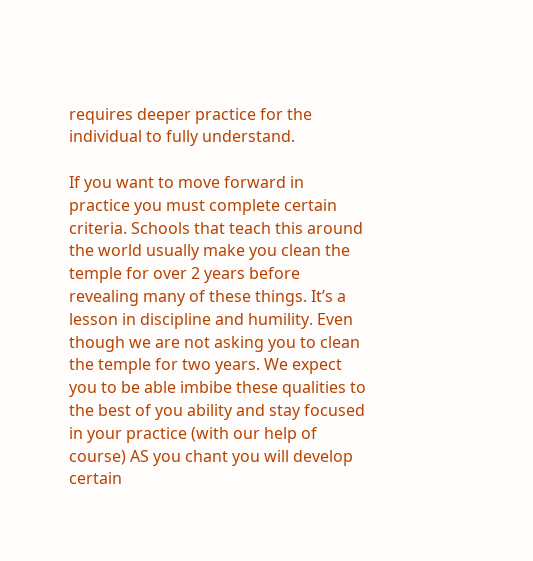requires deeper practice for the individual to fully understand.

If you want to move forward in practice you must complete certain criteria. Schools that teach this around the world usually make you clean the temple for over 2 years before revealing many of these things. It’s a lesson in discipline and humility. Even though we are not asking you to clean the temple for two years. We expect you to be able imbibe these qualities to the best of you ability and stay focused in your practice (with our help of course) AS you chant you will develop certain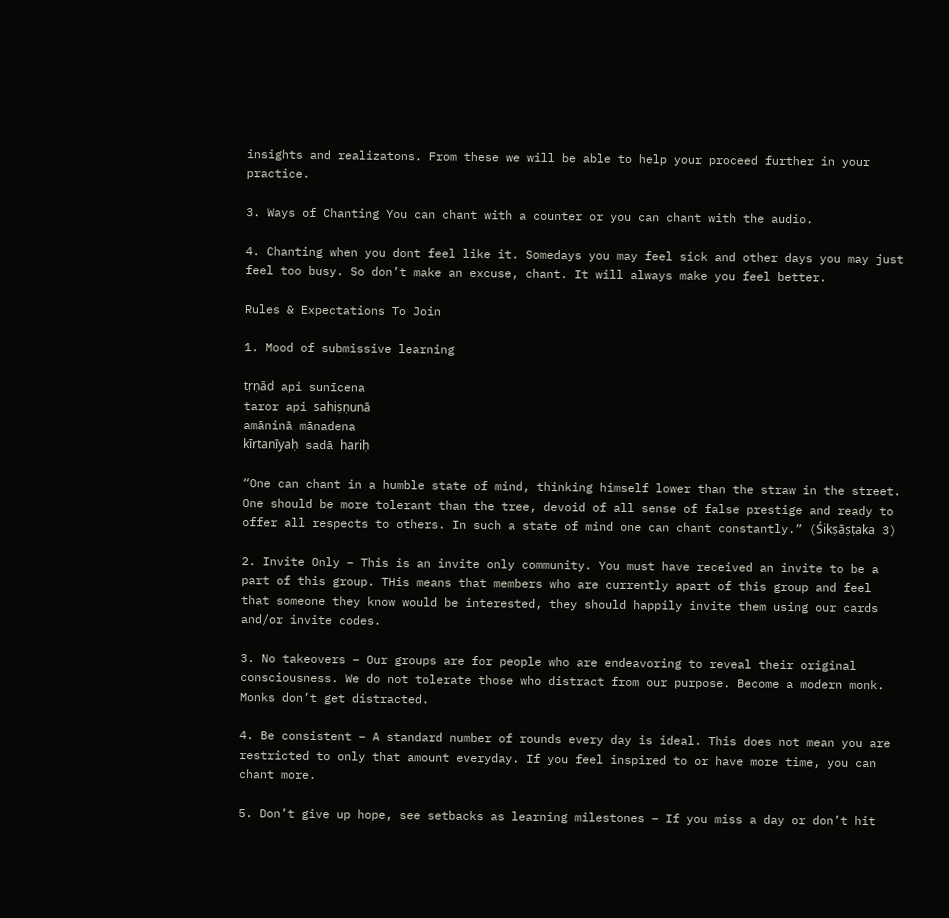insights and realizatons. From these we will be able to help your proceed further in your practice.

3. Ways of Chanting You can chant with a counter or you can chant with the audio.

4. Chanting when you dont feel like it. Somedays you may feel sick and other days you may just feel too busy. So don’t make an excuse, chant. It will always make you feel better.

Rules & Expectations To Join

1. Mood of submissive learning

tṛṇād api sunīcena
taror api sahiṣṇunā
amāninā mānadena
kīrtanīyaḥ sadā hariḥ

“One can chant in a humble state of mind, thinking himself lower than the straw in the street. One should be more tolerant than the tree, devoid of all sense of false prestige and ready to offer all respects to others. In such a state of mind one can chant constantly.” (Śikṣāṣṭaka 3)

2. Invite Only – This is an invite only community. You must have received an invite to be a part of this group. THis means that members who are currently apart of this group and feel that someone they know would be interested, they should happily invite them using our cards and/or invite codes.

3. No takeovers – Our groups are for people who are endeavoring to reveal their original consciousness. We do not tolerate those who distract from our purpose. Become a modern monk. Monks don’t get distracted.

4. Be consistent – A standard number of rounds every day is ideal. This does not mean you are restricted to only that amount everyday. If you feel inspired to or have more time, you can chant more.

5. Don’t give up hope, see setbacks as learning milestones – If you miss a day or don’t hit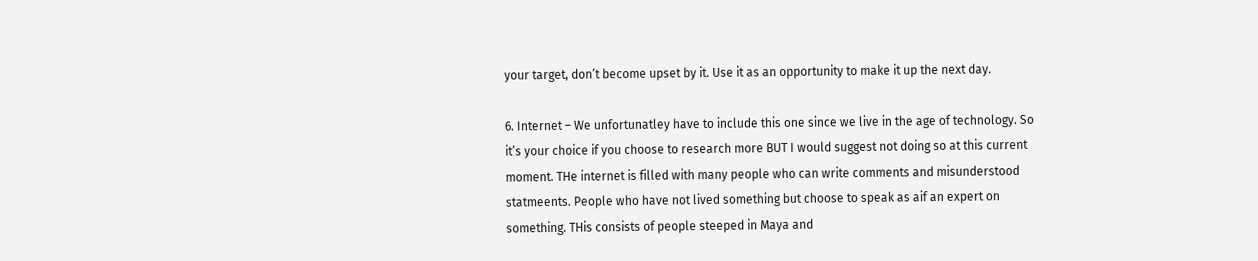your target, don’t become upset by it. Use it as an opportunity to make it up the next day.

6. Internet – We unfortunatley have to include this one since we live in the age of technology. So it’s your choice if you choose to research more BUT I would suggest not doing so at this current moment. THe internet is filled with many people who can write comments and misunderstood statmeents. People who have not lived something but choose to speak as aif an expert on something. THis consists of people steeped in Maya and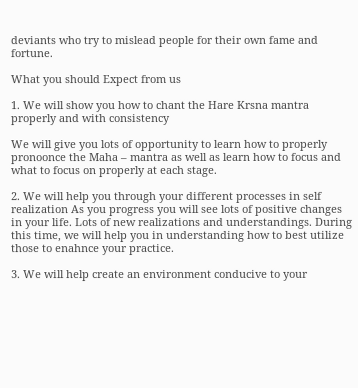deviants who try to mislead people for their own fame and fortune.

What you should Expect from us

1. We will show you how to chant the Hare Krsna mantra properly and with consistency

We will give you lots of opportunity to learn how to properly pronoonce the Maha – mantra as well as learn how to focus and what to focus on properly at each stage.

2. We will help you through your different processes in self realization As you progress you will see lots of positive changes in your life. Lots of new realizations and understandings. During this time, we will help you in understanding how to best utilize those to enahnce your practice.

3. We will help create an environment conducive to your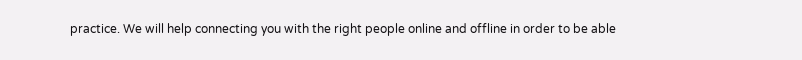practice. We will help connecting you with the right people online and offline in order to be able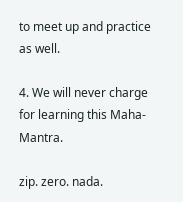to meet up and practice as well.

4. We will never charge for learning this Maha-Mantra.

zip. zero. nada.